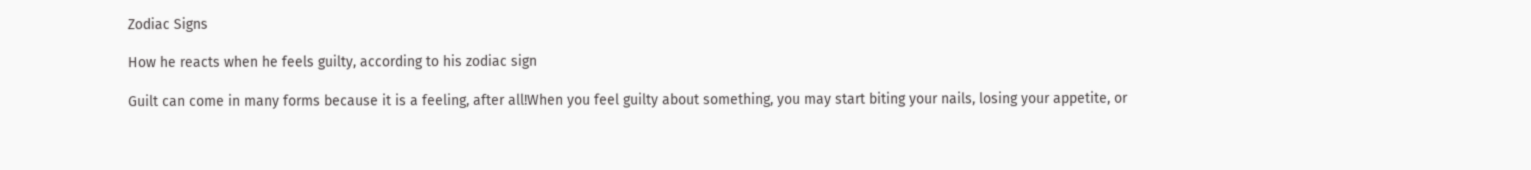Zodiac Signs

How he reacts when he feels guilty, according to his zodiac sign

Guilt can come in many forms because it is a feeling, after all!When you feel guilty about something, you may start biting your nails, losing your appetite, or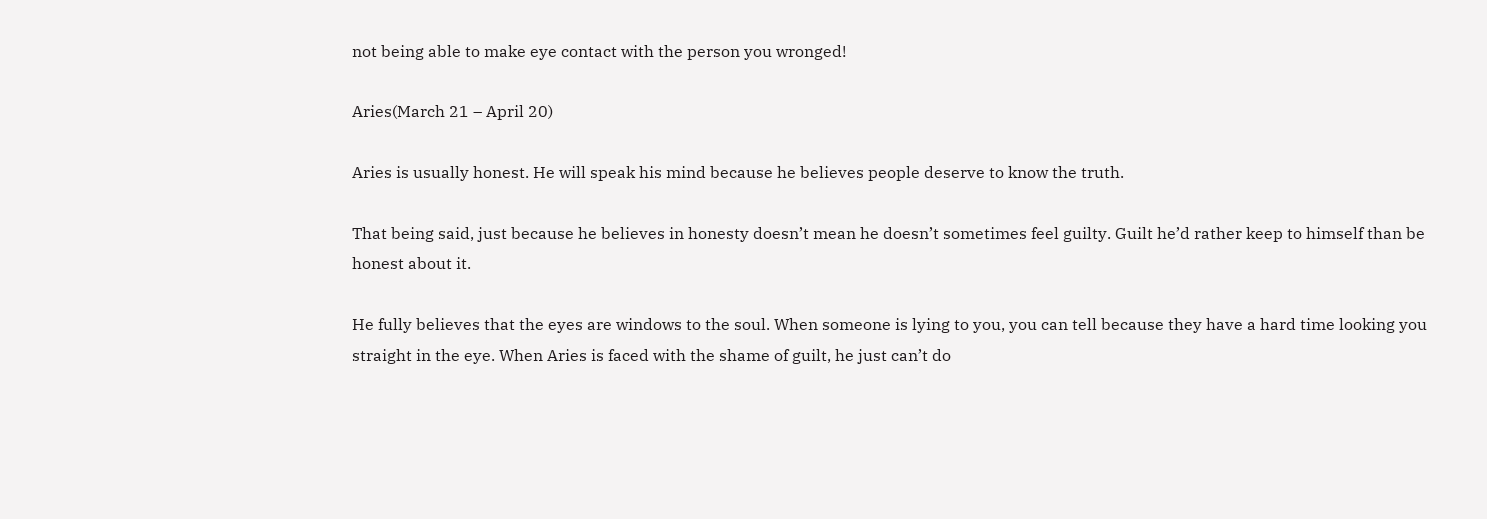not being able to make eye contact with the person you wronged!

Aries(March 21 – April 20)

Aries is usually honest. He will speak his mind because he believes people deserve to know the truth.

That being said, just because he believes in honesty doesn’t mean he doesn’t sometimes feel guilty. Guilt he’d rather keep to himself than be honest about it.

He fully believes that the eyes are windows to the soul. When someone is lying to you, you can tell because they have a hard time looking you straight in the eye. When Aries is faced with the shame of guilt, he just can’t do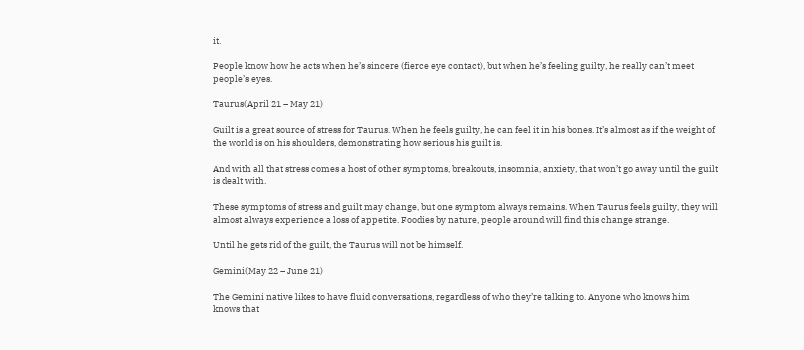it.

People know how he acts when he’s sincere (fierce eye contact), but when he’s feeling guilty, he really can’t meet people’s eyes.

Taurus(April 21 – May 21)

Guilt is a great source of stress for Taurus. When he feels guilty, he can feel it in his bones. It’s almost as if the weight of the world is on his shoulders, demonstrating how serious his guilt is.

And with all that stress comes a host of other symptoms, breakouts, insomnia, anxiety, that won’t go away until the guilt is dealt with.

These symptoms of stress and guilt may change, but one symptom always remains. When Taurus feels guilty, they will almost always experience a loss of appetite. Foodies by nature, people around will find this change strange.

Until he gets rid of the guilt, the Taurus will not be himself.

Gemini(May 22 – June 21)

The Gemini native likes to have fluid conversations, regardless of who they’re talking to. Anyone who knows him knows that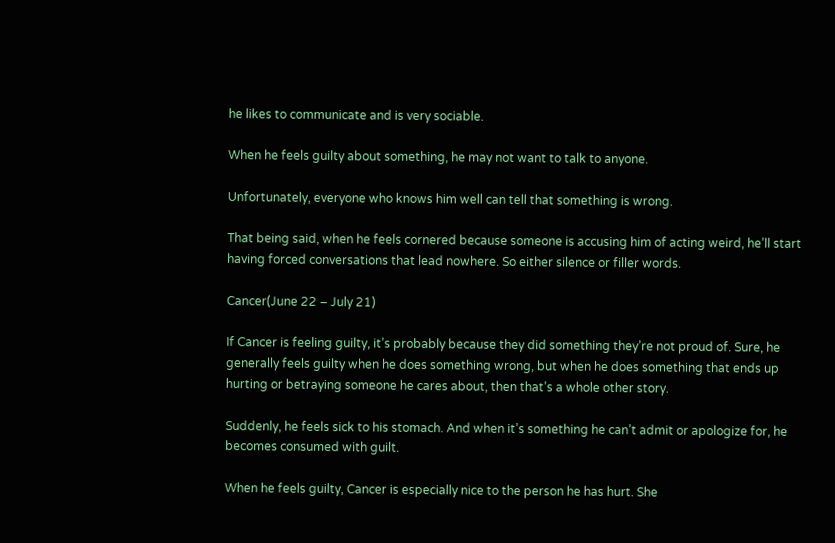he likes to communicate and is very sociable.

When he feels guilty about something, he may not want to talk to anyone.

Unfortunately, everyone who knows him well can tell that something is wrong.

That being said, when he feels cornered because someone is accusing him of acting weird, he’ll start having forced conversations that lead nowhere. So either silence or filler words.

Cancer(June 22 – July 21)

If Cancer is feeling guilty, it’s probably because they did something they’re not proud of. Sure, he generally feels guilty when he does something wrong, but when he does something that ends up hurting or betraying someone he cares about, then that’s a whole other story.

Suddenly, he feels sick to his stomach. And when it’s something he can’t admit or apologize for, he becomes consumed with guilt.

When he feels guilty, Cancer is especially nice to the person he has hurt. She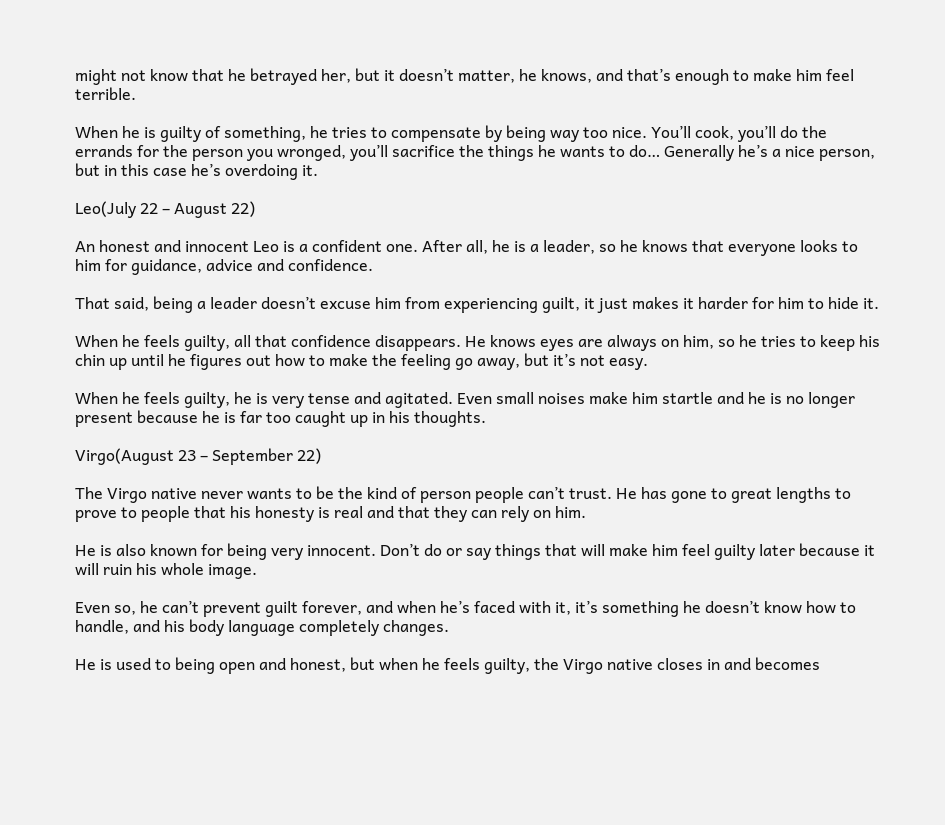might not know that he betrayed her, but it doesn’t matter, he knows, and that’s enough to make him feel terrible.

When he is guilty of something, he tries to compensate by being way too nice. You’ll cook, you’ll do the errands for the person you wronged, you’ll sacrifice the things he wants to do… Generally he’s a nice person, but in this case he’s overdoing it.

Leo(July 22 – August 22)

An honest and innocent Leo is a confident one. After all, he is a leader, so he knows that everyone looks to him for guidance, advice and confidence.

That said, being a leader doesn’t excuse him from experiencing guilt, it just makes it harder for him to hide it.

When he feels guilty, all that confidence disappears. He knows eyes are always on him, so he tries to keep his chin up until he figures out how to make the feeling go away, but it’s not easy.

When he feels guilty, he is very tense and agitated. Even small noises make him startle and he is no longer present because he is far too caught up in his thoughts.

Virgo(August 23 – September 22)

The Virgo native never wants to be the kind of person people can’t trust. He has gone to great lengths to prove to people that his honesty is real and that they can rely on him.

He is also known for being very innocent. Don’t do or say things that will make him feel guilty later because it will ruin his whole image.

Even so, he can’t prevent guilt forever, and when he’s faced with it, it’s something he doesn’t know how to handle, and his body language completely changes.

He is used to being open and honest, but when he feels guilty, the Virgo native closes in and becomes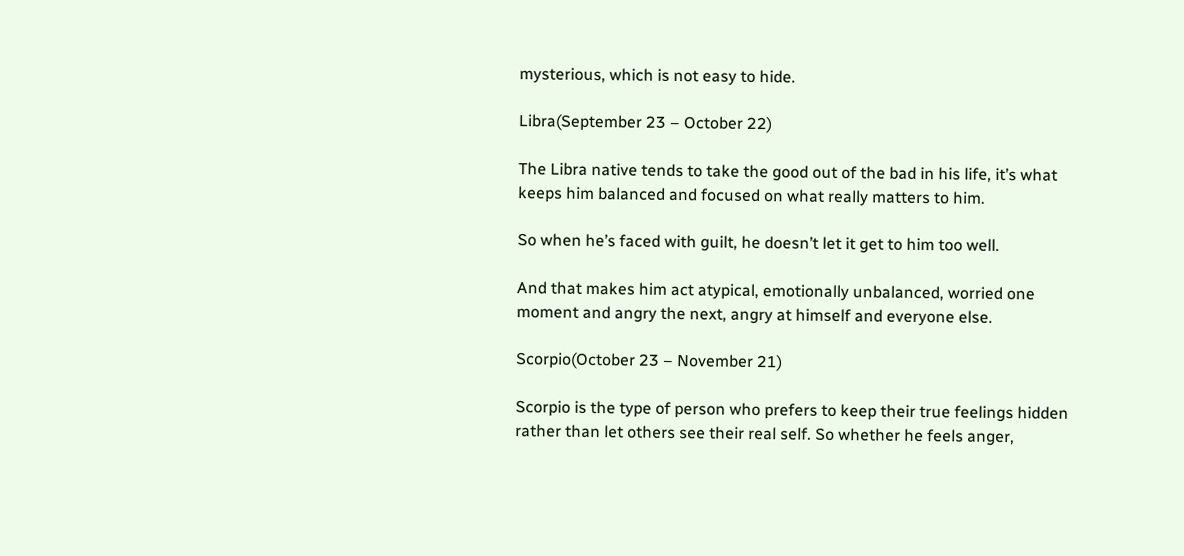mysterious, which is not easy to hide.

Libra(September 23 – October 22)

The Libra native tends to take the good out of the bad in his life, it’s what keeps him balanced and focused on what really matters to him.

So when he’s faced with guilt, he doesn’t let it get to him too well.

And that makes him act atypical, emotionally unbalanced, worried one moment and angry the next, angry at himself and everyone else.

Scorpio(October 23 – November 21)

Scorpio is the type of person who prefers to keep their true feelings hidden rather than let others see their real self. So whether he feels anger,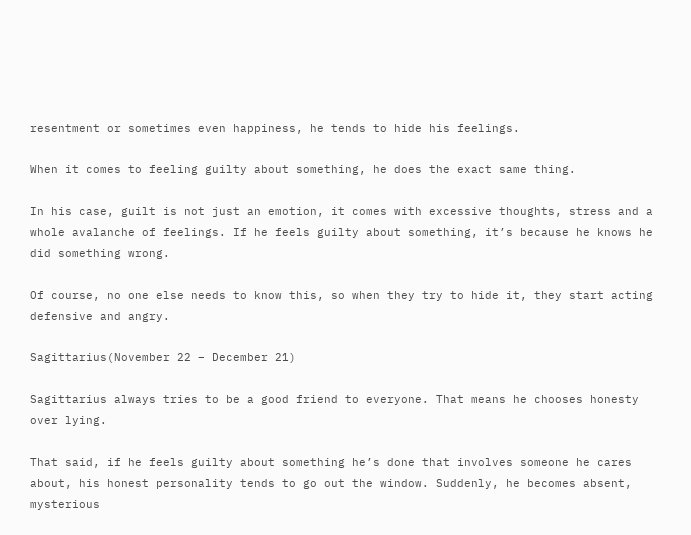resentment or sometimes even happiness, he tends to hide his feelings.

When it comes to feeling guilty about something, he does the exact same thing.

In his case, guilt is not just an emotion, it comes with excessive thoughts, stress and a whole avalanche of feelings. If he feels guilty about something, it’s because he knows he did something wrong.

Of course, no one else needs to know this, so when they try to hide it, they start acting defensive and angry.

Sagittarius(November 22 – December 21)

Sagittarius always tries to be a good friend to everyone. That means he chooses honesty over lying.

That said, if he feels guilty about something he’s done that involves someone he cares about, his honest personality tends to go out the window. Suddenly, he becomes absent, mysterious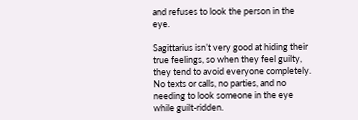and refuses to look the person in the eye.

Sagittarius isn’t very good at hiding their true feelings, so when they feel guilty, they tend to avoid everyone completely. No texts or calls, no parties, and no needing to look someone in the eye while guilt-ridden.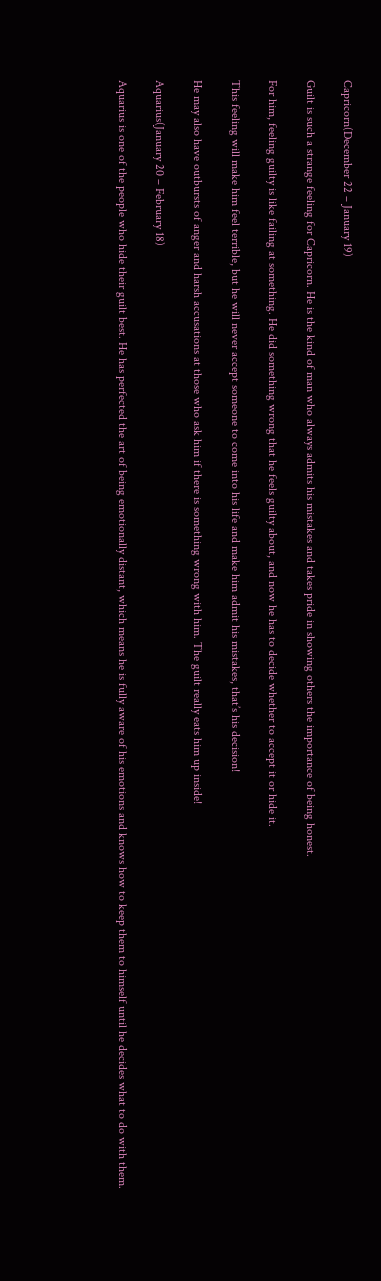Capricorn(December 22 – January 19)

Guilt is such a strange feeling for Capricorn. He is the kind of man who always admits his mistakes and takes pride in showing others the importance of being honest.

For him, feeling guilty is like failing at something. He did something wrong that he feels guilty about, and now he has to decide whether to accept it or hide it.

This feeling will make him feel terrible, but he will never accept someone to come into his life and make him admit his mistakes, that’s his decision!

He may also have outbursts of anger and harsh accusations at those who ask him if there is something wrong with him. The guilt really eats him up inside!

Aquarius(January 20 – February 18)

Aquarius is one of the people who hide their guilt best. He has perfected the art of being emotionally distant, which means he is fully aware of his emotions and knows how to keep them to himself until he decides what to do with them.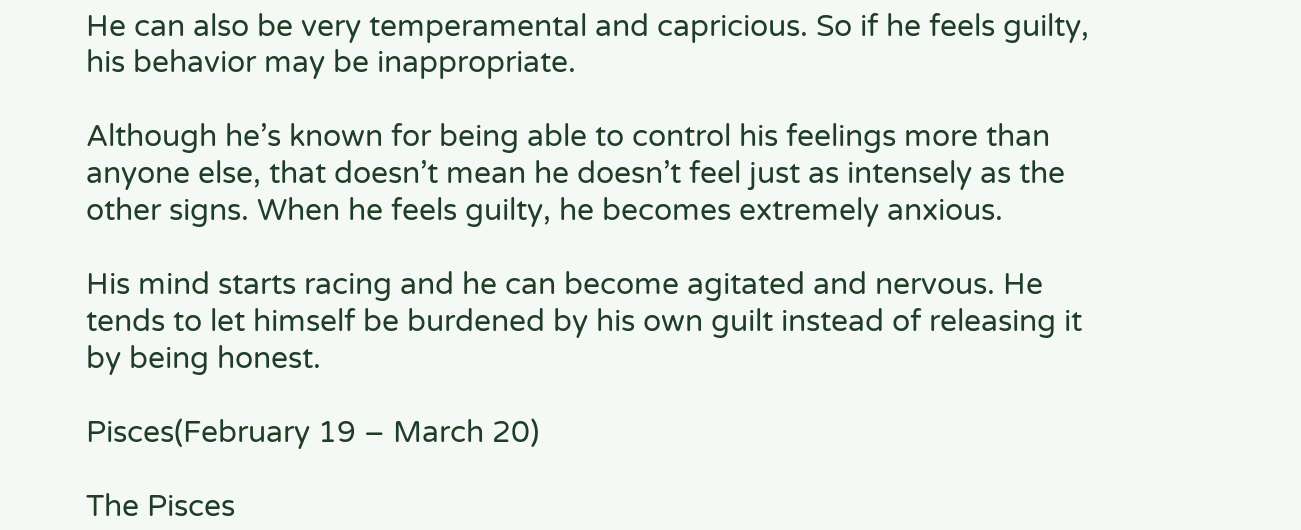He can also be very temperamental and capricious. So if he feels guilty, his behavior may be inappropriate.

Although he’s known for being able to control his feelings more than anyone else, that doesn’t mean he doesn’t feel just as intensely as the other signs. When he feels guilty, he becomes extremely anxious.

His mind starts racing and he can become agitated and nervous. He tends to let himself be burdened by his own guilt instead of releasing it by being honest.

Pisces(February 19 – March 20)

The Pisces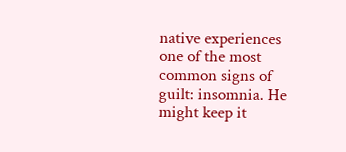native experiences one of the most common signs of guilt: insomnia. He might keep it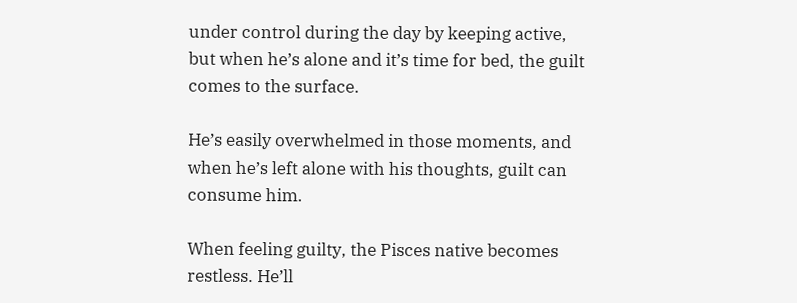under control during the day by keeping active, but when he’s alone and it’s time for bed, the guilt comes to the surface.

He’s easily overwhelmed in those moments, and when he’s left alone with his thoughts, guilt can consume him.

When feeling guilty, the Pisces native becomes restless. He’ll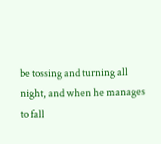be tossing and turning all night, and when he manages to fall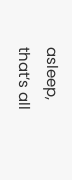asleep, that’s all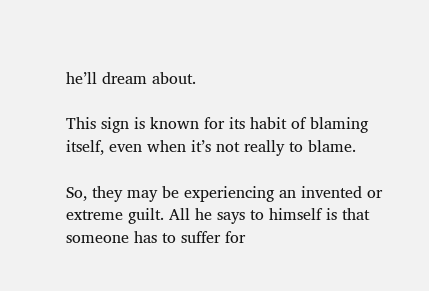he’ll dream about.

This sign is known for its habit of blaming itself, even when it’s not really to blame.

So, they may be experiencing an invented or extreme guilt. All he says to himself is that someone has to suffer for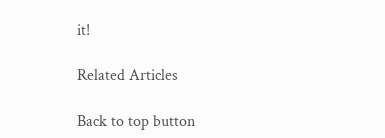it!

Related Articles

Back to top button